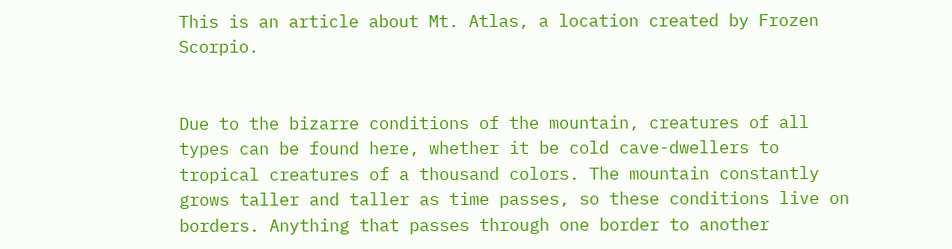This is an article about Mt. Atlas, a location created by Frozen Scorpio.


Due to the bizarre conditions of the mountain, creatures of all types can be found here, whether it be cold cave-dwellers to tropical creatures of a thousand colors. The mountain constantly grows taller and taller as time passes, so these conditions live on borders. Anything that passes through one border to another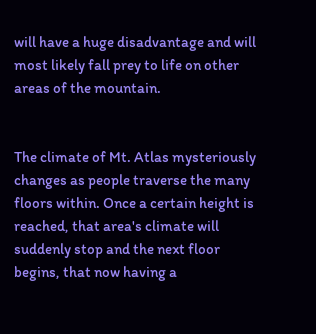will have a huge disadvantage and will most likely fall prey to life on other areas of the mountain.


The climate of Mt. Atlas mysteriously changes as people traverse the many floors within. Once a certain height is reached, that area's climate will suddenly stop and the next floor begins, that now having a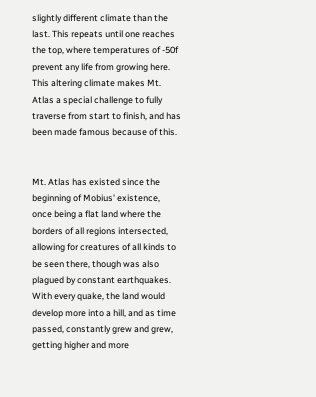slightly different climate than the last. This repeats until one reaches the top, where temperatures of -50f prevent any life from growing here. This altering climate makes Mt. Atlas a special challenge to fully traverse from start to finish, and has been made famous because of this.


Mt. Atlas has existed since the beginning of Mobius' existence, once being a flat land where the borders of all regions intersected, allowing for creatures of all kinds to be seen there, though was also plagued by constant earthquakes. With every quake, the land would develop more into a hill, and as time passed, constantly grew and grew, getting higher and more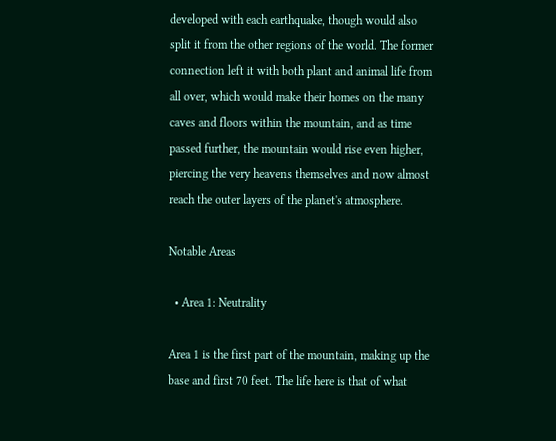developed with each earthquake, though would also split it from the other regions of the world. The former connection left it with both plant and animal life from all over, which would make their homes on the many caves and floors within the mountain, and as time passed further, the mountain would rise even higher, piercing the very heavens themselves and now almost reach the outer layers of the planet's atmosphere.

Notable Areas

  • Area 1: Neutrality

Area 1 is the first part of the mountain, making up the base and first 70 feet. The life here is that of what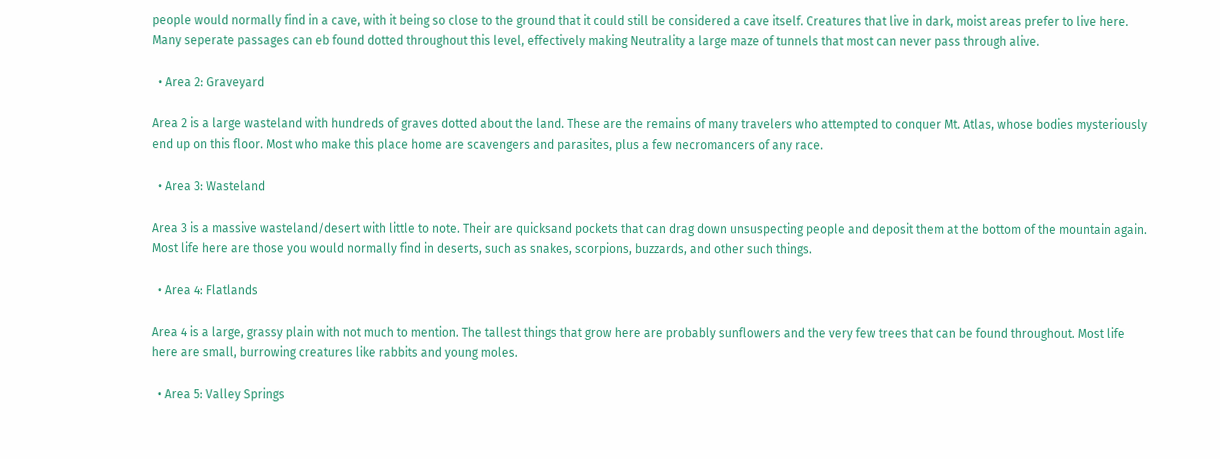people would normally find in a cave, with it being so close to the ground that it could still be considered a cave itself. Creatures that live in dark, moist areas prefer to live here. Many seperate passages can eb found dotted throughout this level, effectively making Neutrality a large maze of tunnels that most can never pass through alive.

  • Area 2: Graveyard

Area 2 is a large wasteland with hundreds of graves dotted about the land. These are the remains of many travelers who attempted to conquer Mt. Atlas, whose bodies mysteriously end up on this floor. Most who make this place home are scavengers and parasites, plus a few necromancers of any race.

  • Area 3: Wasteland

Area 3 is a massive wasteland/desert with little to note. Their are quicksand pockets that can drag down unsuspecting people and deposit them at the bottom of the mountain again. Most life here are those you would normally find in deserts, such as snakes, scorpions, buzzards, and other such things.

  • Area 4: Flatlands

Area 4 is a large, grassy plain with not much to mention. The tallest things that grow here are probably sunflowers and the very few trees that can be found throughout. Most life here are small, burrowing creatures like rabbits and young moles.

  • Area 5: Valley Springs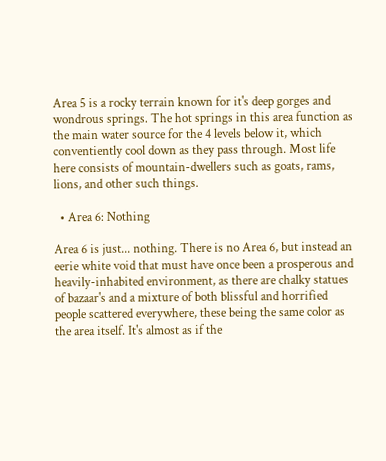Area 5 is a rocky terrain known for it's deep gorges and wondrous springs. The hot springs in this area function as the main water source for the 4 levels below it, which conventiently cool down as they pass through. Most life here consists of mountain-dwellers such as goats, rams, lions, and other such things.

  • Area 6: Nothing

Area 6 is just... nothing. There is no Area 6, but instead an eerie white void that must have once been a prosperous and heavily-inhabited environment, as there are chalky statues of bazaar's and a mixture of both blissful and horrified people scattered everywhere, these being the same color as the area itself. It's almost as if the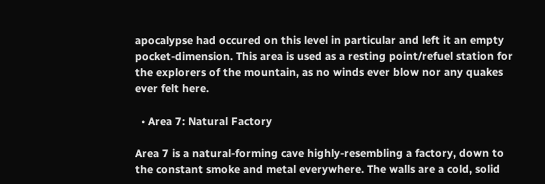apocalypse had occured on this level in particular and left it an empty pocket-dimension. This area is used as a resting point/refuel station for the explorers of the mountain, as no winds ever blow nor any quakes ever felt here.

  • Area 7: Natural Factory

Area 7 is a natural-forming cave highly-resembling a factory, down to the constant smoke and metal everywhere. The walls are a cold, solid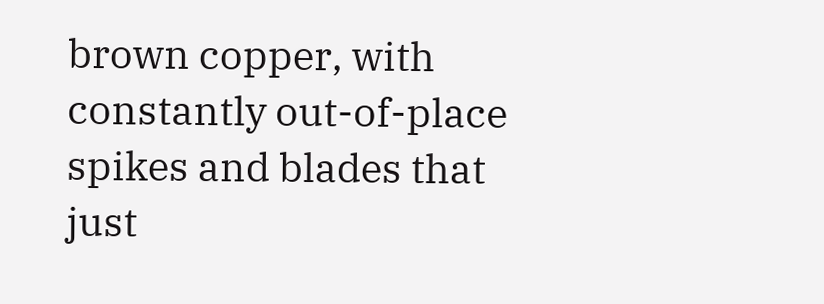brown copper, with constantly out-of-place spikes and blades that just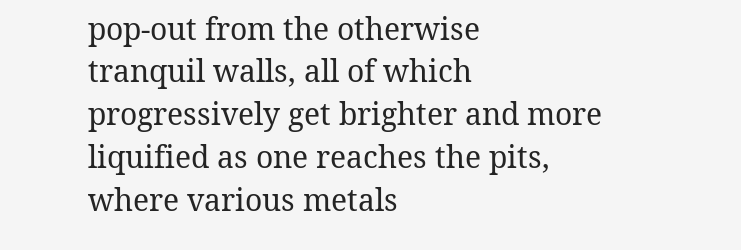pop-out from the otherwise tranquil walls, all of which progressively get brighter and more liquified as one reaches the pits, where various metals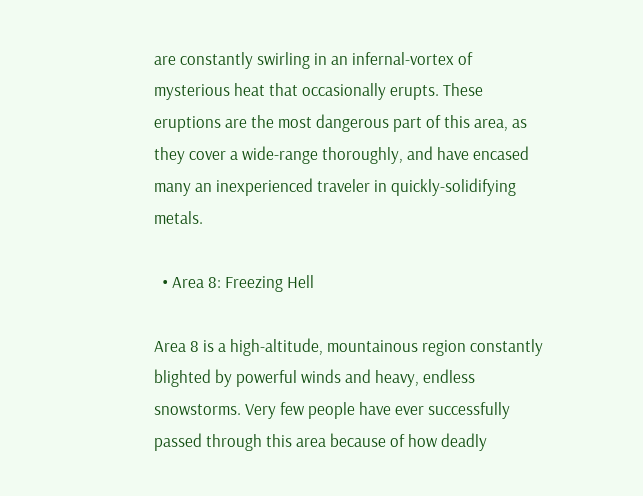are constantly swirling in an infernal-vortex of mysterious heat that occasionally erupts. These eruptions are the most dangerous part of this area, as they cover a wide-range thoroughly, and have encased many an inexperienced traveler in quickly-solidifying metals.

  • Area 8: Freezing Hell

Area 8 is a high-altitude, mountainous region constantly blighted by powerful winds and heavy, endless snowstorms. Very few people have ever successfully passed through this area because of how deadly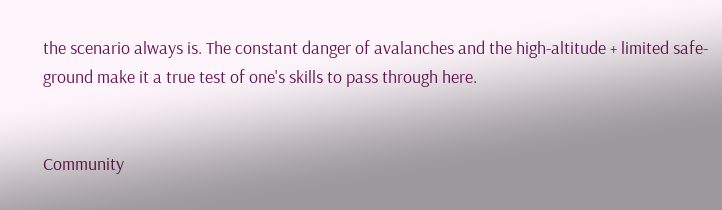the scenario always is. The constant danger of avalanches and the high-altitude + limited safe-ground make it a true test of one's skills to pass through here.


Community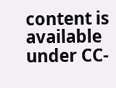content is available under CC-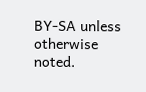BY-SA unless otherwise noted.